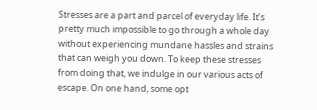Stresses are a part and parcel of everyday life. It’s pretty much impossible to go through a whole day without experiencing mundane hassles and strains that can weigh you down. To keep these stresses from doing that, we indulge in our various acts of escape. On one hand, some opt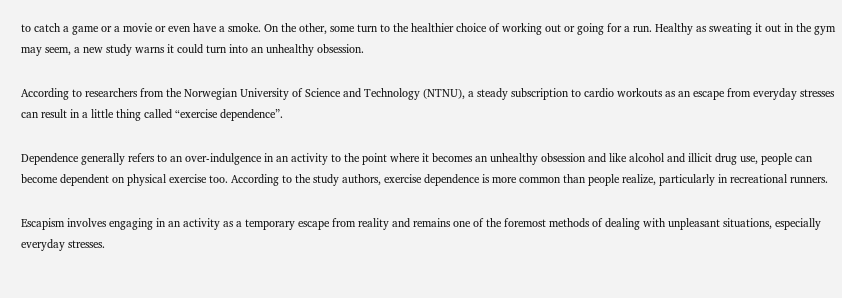to catch a game or a movie or even have a smoke. On the other, some turn to the healthier choice of working out or going for a run. Healthy as sweating it out in the gym may seem, a new study warns it could turn into an unhealthy obsession.

According to researchers from the Norwegian University of Science and Technology (NTNU), a steady subscription to cardio workouts as an escape from everyday stresses can result in a little thing called “exercise dependence”.

Dependence generally refers to an over-indulgence in an activity to the point where it becomes an unhealthy obsession and like alcohol and illicit drug use, people can become dependent on physical exercise too. According to the study authors, exercise dependence is more common than people realize, particularly in recreational runners.

Escapism involves engaging in an activity as a temporary escape from reality and remains one of the foremost methods of dealing with unpleasant situations, especially everyday stresses.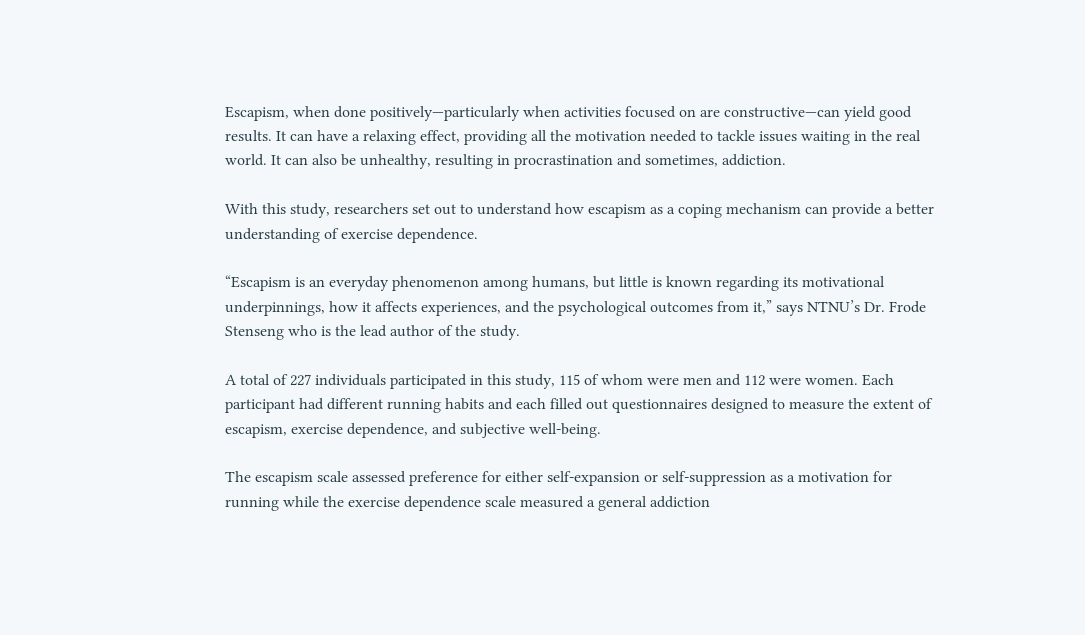Escapism, when done positively—particularly when activities focused on are constructive—can yield good results. It can have a relaxing effect, providing all the motivation needed to tackle issues waiting in the real world. It can also be unhealthy, resulting in procrastination and sometimes, addiction.

With this study, researchers set out to understand how escapism as a coping mechanism can provide a better understanding of exercise dependence.

“Escapism is an everyday phenomenon among humans, but little is known regarding its motivational underpinnings, how it affects experiences, and the psychological outcomes from it,” says NTNU’s Dr. Frode Stenseng who is the lead author of the study.

A total of 227 individuals participated in this study, 115 of whom were men and 112 were women. Each participant had different running habits and each filled out questionnaires designed to measure the extent of escapism, exercise dependence, and subjective well-being.

The escapism scale assessed preference for either self-expansion or self-suppression as a motivation for running while the exercise dependence scale measured a general addiction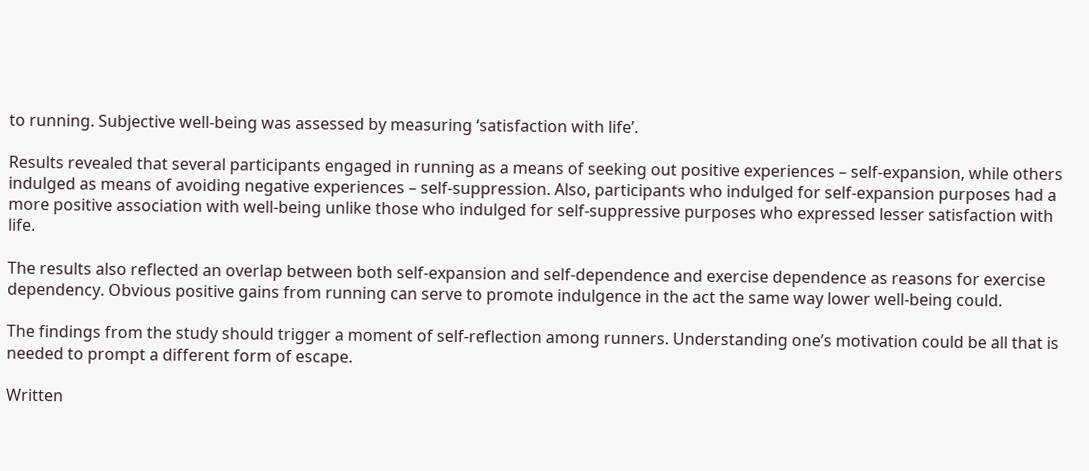to running. Subjective well-being was assessed by measuring ‘satisfaction with life’.

Results revealed that several participants engaged in running as a means of seeking out positive experiences – self-expansion, while others indulged as means of avoiding negative experiences – self-suppression. Also, participants who indulged for self-expansion purposes had a more positive association with well-being unlike those who indulged for self-suppressive purposes who expressed lesser satisfaction with life.

The results also reflected an overlap between both self-expansion and self-dependence and exercise dependence as reasons for exercise dependency. Obvious positive gains from running can serve to promote indulgence in the act the same way lower well-being could.

The findings from the study should trigger a moment of self-reflection among runners. Understanding one’s motivation could be all that is needed to prompt a different form of escape.

Written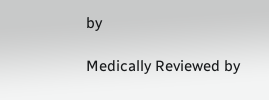by

Medically Reviewed by